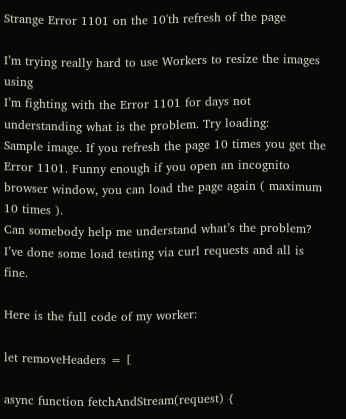Strange Error 1101 on the 10'th refresh of the page

I’m trying really hard to use Workers to resize the images using
I’m fighting with the Error 1101 for days not understanding what is the problem. Try loading:
Sample image. If you refresh the page 10 times you get the Error 1101. Funny enough if you open an incognito browser window, you can load the page again ( maximum 10 times ).
Can somebody help me understand what’s the problem?
I’ve done some load testing via curl requests and all is fine.

Here is the full code of my worker:

let removeHeaders = [

async function fetchAndStream(request) {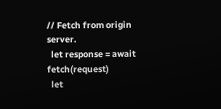// Fetch from origin server.
  let response = await fetch(request)
  let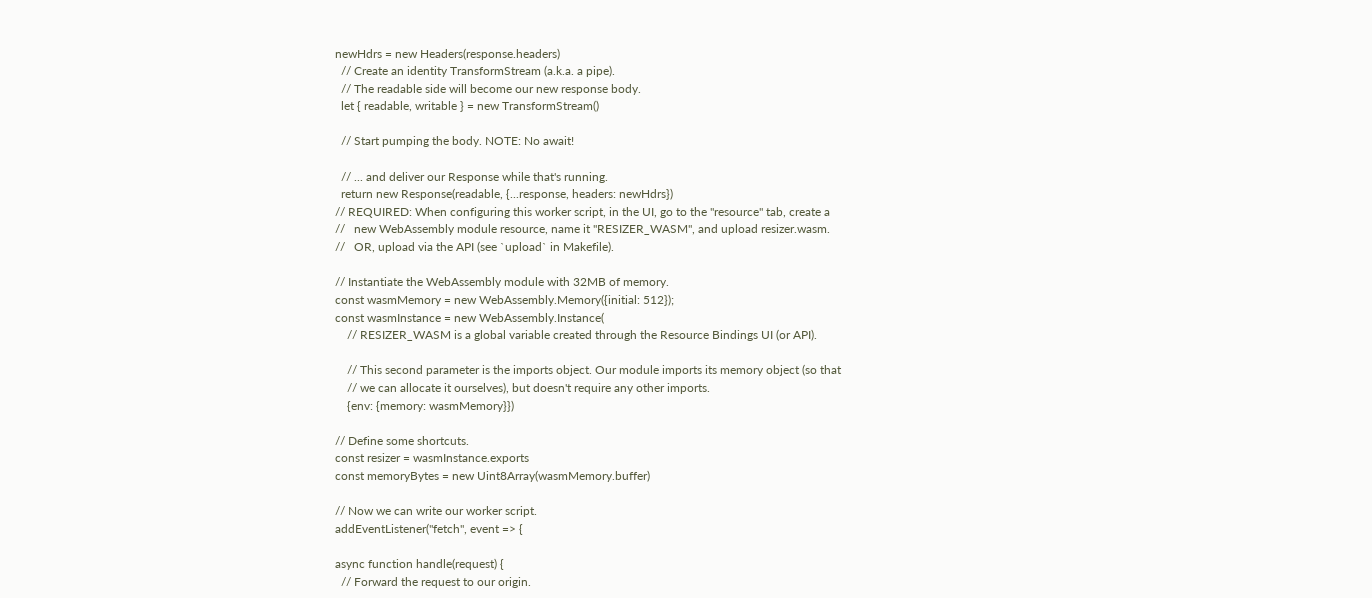newHdrs = new Headers(response.headers)
  // Create an identity TransformStream (a.k.a. a pipe).
  // The readable side will become our new response body.
  let { readable, writable } = new TransformStream()

  // Start pumping the body. NOTE: No await!

  // ... and deliver our Response while that's running.
  return new Response(readable, {...response, headers: newHdrs})
// REQUIRED: When configuring this worker script, in the UI, go to the "resource" tab, create a
//   new WebAssembly module resource, name it "RESIZER_WASM", and upload resizer.wasm.
//   OR, upload via the API (see `upload` in Makefile).

// Instantiate the WebAssembly module with 32MB of memory.
const wasmMemory = new WebAssembly.Memory({initial: 512});
const wasmInstance = new WebAssembly.Instance(
    // RESIZER_WASM is a global variable created through the Resource Bindings UI (or API).

    // This second parameter is the imports object. Our module imports its memory object (so that
    // we can allocate it ourselves), but doesn't require any other imports.
    {env: {memory: wasmMemory}})

// Define some shortcuts.
const resizer = wasmInstance.exports
const memoryBytes = new Uint8Array(wasmMemory.buffer)

// Now we can write our worker script.
addEventListener("fetch", event => {

async function handle(request) {
  // Forward the request to our origin.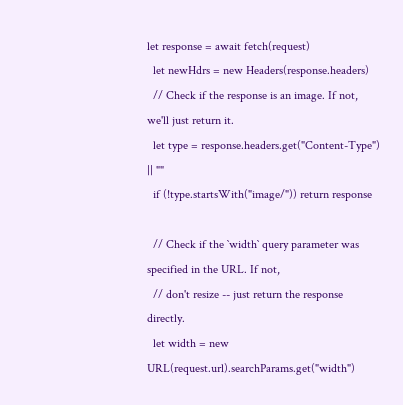let response = await fetch(request)
  let newHdrs = new Headers(response.headers)
  // Check if the response is an image. If not, we'll just return it.
  let type = response.headers.get("Content-Type") || ""
  if (!type.startsWith("image/")) return response

  // Check if the `width` query parameter was specified in the URL. If not,
  // don't resize -- just return the response directly.
  let width = new URL(request.url).searchParams.get("width")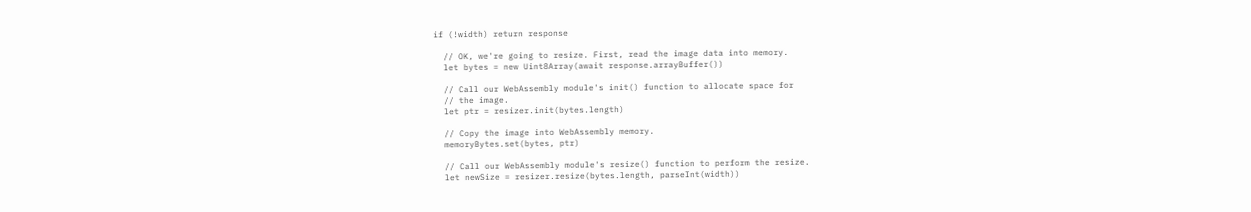if (!width) return response

  // OK, we're going to resize. First, read the image data into memory.
  let bytes = new Uint8Array(await response.arrayBuffer())

  // Call our WebAssembly module's init() function to allocate space for
  // the image.
  let ptr = resizer.init(bytes.length)

  // Copy the image into WebAssembly memory.
  memoryBytes.set(bytes, ptr)

  // Call our WebAssembly module's resize() function to perform the resize.
  let newSize = resizer.resize(bytes.length, parseInt(width))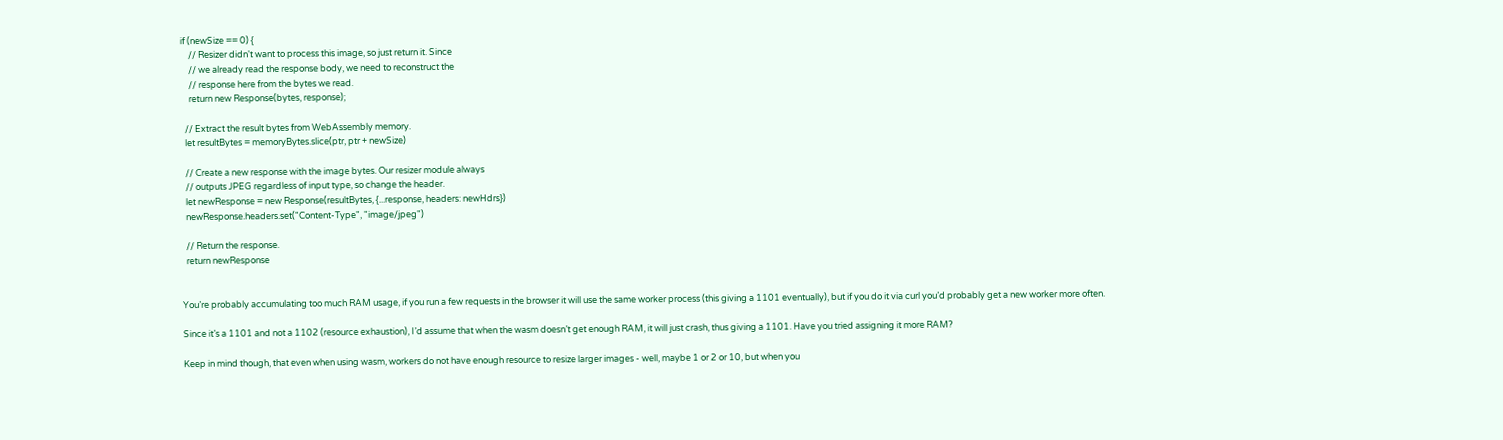if (newSize == 0) {
    // Resizer didn't want to process this image, so just return it. Since
    // we already read the response body, we need to reconstruct the
    // response here from the bytes we read.
    return new Response(bytes, response);

  // Extract the result bytes from WebAssembly memory.
  let resultBytes = memoryBytes.slice(ptr, ptr + newSize)

  // Create a new response with the image bytes. Our resizer module always
  // outputs JPEG regardless of input type, so change the header.
  let newResponse = new Response(resultBytes, {...response, headers: newHdrs})
  newResponse.headers.set("Content-Type", "image/jpeg")

  // Return the response.
  return newResponse


You’re probably accumulating too much RAM usage, if you run a few requests in the browser it will use the same worker process (this giving a 1101 eventually), but if you do it via curl you’d probably get a new worker more often.

Since it’s a 1101 and not a 1102 (resource exhaustion), I’d assume that when the wasm doesn’t get enough RAM, it will just crash, thus giving a 1101. Have you tried assigning it more RAM?

Keep in mind though, that even when using wasm, workers do not have enough resource to resize larger images - well, maybe 1 or 2 or 10, but when you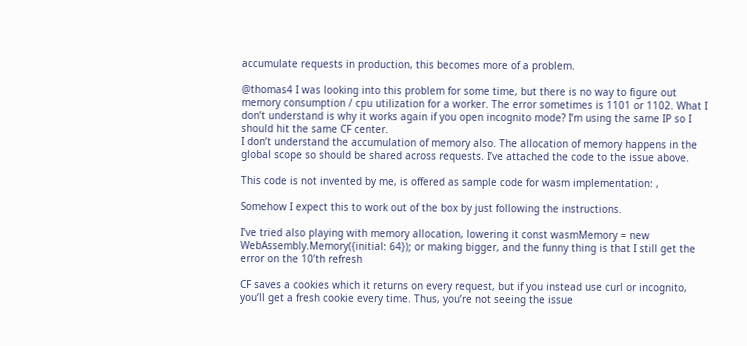accumulate requests in production, this becomes more of a problem.

@thomas4 I was looking into this problem for some time, but there is no way to figure out memory consumption / cpu utilization for a worker. The error sometimes is 1101 or 1102. What I don’t understand is why it works again if you open incognito mode? I’m using the same IP so I should hit the same CF center.
I don’t understand the accumulation of memory also. The allocation of memory happens in the global scope so should be shared across requests. I’ve attached the code to the issue above.

This code is not invented by me, is offered as sample code for wasm implementation: ,

Somehow I expect this to work out of the box by just following the instructions.

I’ve tried also playing with memory allocation, lowering it const wasmMemory = new WebAssembly.Memory({initial: 64}); or making bigger, and the funny thing is that I still get the error on the 10’th refresh

CF saves a cookies which it returns on every request, but if you instead use curl or incognito, you’ll get a fresh cookie every time. Thus, you’re not seeing the issue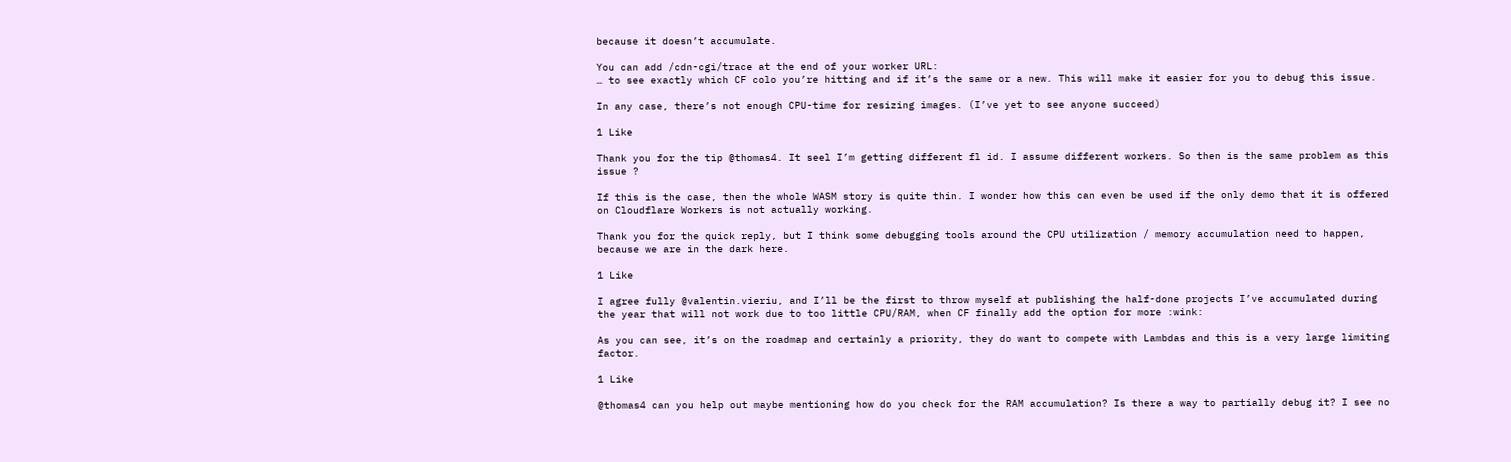because it doesn’t accumulate.

You can add /cdn-cgi/trace at the end of your worker URL:
… to see exactly which CF colo you’re hitting and if it’s the same or a new. This will make it easier for you to debug this issue.

In any case, there’s not enough CPU-time for resizing images. (I’ve yet to see anyone succeed)

1 Like

Thank you for the tip @thomas4. It seel I’m getting different fl id. I assume different workers. So then is the same problem as this issue ?

If this is the case, then the whole WASM story is quite thin. I wonder how this can even be used if the only demo that it is offered on Cloudflare Workers is not actually working.

Thank you for the quick reply, but I think some debugging tools around the CPU utilization / memory accumulation need to happen, because we are in the dark here.

1 Like

I agree fully @valentin.vieriu, and I’ll be the first to throw myself at publishing the half-done projects I’ve accumulated during the year that will not work due to too little CPU/RAM, when CF finally add the option for more :wink:

As you can see, it’s on the roadmap and certainly a priority, they do want to compete with Lambdas and this is a very large limiting factor.

1 Like

@thomas4 can you help out maybe mentioning how do you check for the RAM accumulation? Is there a way to partially debug it? I see no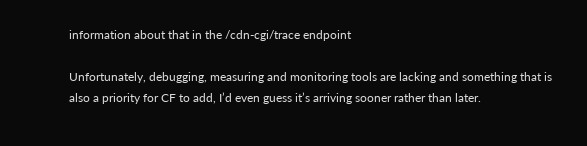information about that in the /cdn-cgi/trace endpoint

Unfortunately, debugging, measuring and monitoring tools are lacking and something that is also a priority for CF to add, I’d even guess it’s arriving sooner rather than later.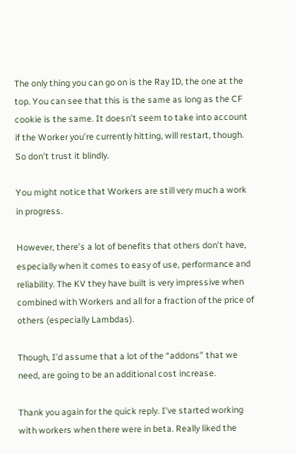The only thing you can go on is the Ray ID, the one at the top. You can see that this is the same as long as the CF cookie is the same. It doesn’t seem to take into account if the Worker you’re currently hitting, will restart, though. So don’t trust it blindly.

You might notice that Workers are still very much a work in progress.

However, there’s a lot of benefits that others don’t have, especially when it comes to easy of use, performance and reliability. The KV they have built is very impressive when combined with Workers and all for a fraction of the price of others (especially Lambdas).

Though, I’d assume that a lot of the “addons” that we need, are going to be an additional cost increase.

Thank you again for the quick reply. I’ve started working with workers when there were in beta. Really liked the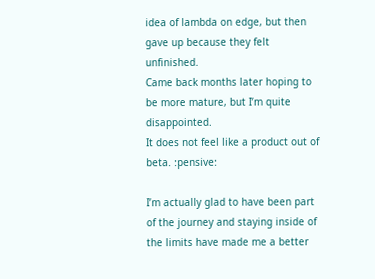idea of lambda on edge, but then gave up because they felt unfinished.
Came back months later hoping to be more mature, but I’m quite disappointed.
It does not feel like a product out of beta. :pensive:

I’m actually glad to have been part of the journey and staying inside of the limits have made me a better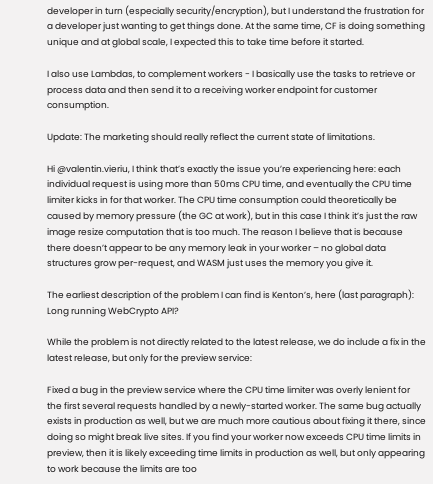developer in turn (especially security/encryption), but I understand the frustration for a developer just wanting to get things done. At the same time, CF is doing something unique and at global scale, I expected this to take time before it started.

I also use Lambdas, to complement workers - I basically use the tasks to retrieve or process data and then send it to a receiving worker endpoint for customer consumption.

Update: The marketing should really reflect the current state of limitations.

Hi @valentin.vieriu, I think that’s exactly the issue you’re experiencing here: each individual request is using more than 50ms CPU time, and eventually the CPU time limiter kicks in for that worker. The CPU time consumption could theoretically be caused by memory pressure (the GC at work), but in this case I think it’s just the raw image resize computation that is too much. The reason I believe that is because there doesn’t appear to be any memory leak in your worker – no global data structures grow per-request, and WASM just uses the memory you give it.

The earliest description of the problem I can find is Kenton’s, here (last paragraph): Long running WebCrypto API?

While the problem is not directly related to the latest release, we do include a fix in the latest release, but only for the preview service:

Fixed a bug in the preview service where the CPU time limiter was overly lenient for the first several requests handled by a newly-started worker. The same bug actually exists in production as well, but we are much more cautious about fixing it there, since doing so might break live sites. If you find your worker now exceeds CPU time limits in preview, then it is likely exceeding time limits in production as well, but only appearing to work because the limits are too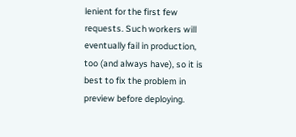lenient for the first few requests. Such workers will eventually fail in production, too (and always have), so it is best to fix the problem in preview before deploying.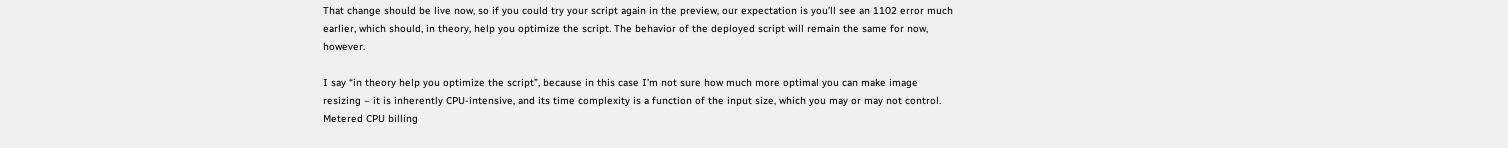That change should be live now, so if you could try your script again in the preview, our expectation is you’ll see an 1102 error much earlier, which should, in theory, help you optimize the script. The behavior of the deployed script will remain the same for now, however.

I say “in theory help you optimize the script”, because in this case I’m not sure how much more optimal you can make image resizing – it is inherently CPU-intensive, and its time complexity is a function of the input size, which you may or may not control. Metered CPU billing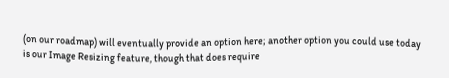(on our roadmap) will eventually provide an option here; another option you could use today is our Image Resizing feature, though that does require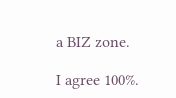a BIZ zone.

I agree 100%.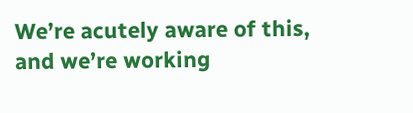We’re acutely aware of this, and we’re working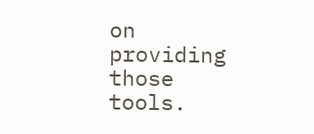on providing those tools.